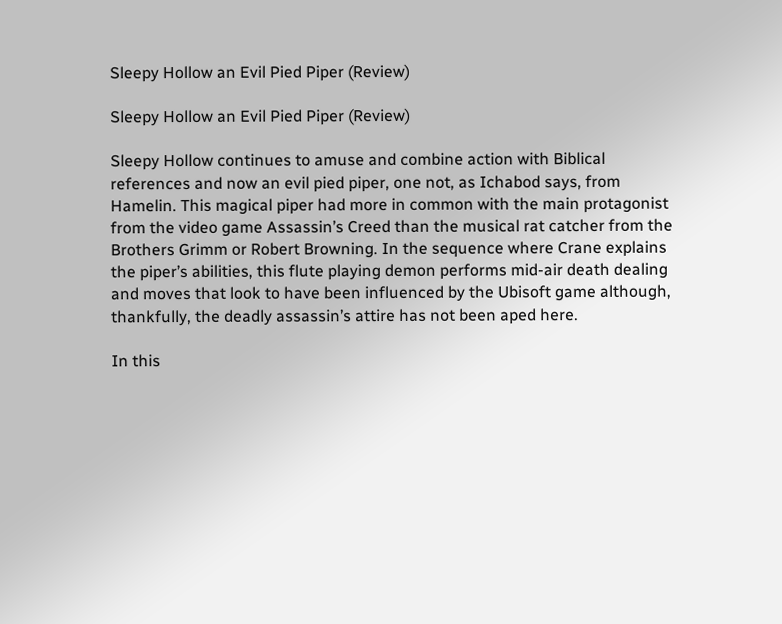Sleepy Hollow an Evil Pied Piper (Review)

Sleepy Hollow an Evil Pied Piper (Review)

Sleepy Hollow continues to amuse and combine action with Biblical references and now an evil pied piper, one not, as Ichabod says, from Hamelin. This magical piper had more in common with the main protagonist from the video game Assassin’s Creed than the musical rat catcher from the Brothers Grimm or Robert Browning. In the sequence where Crane explains the piper’s abilities, this flute playing demon performs mid-air death dealing and moves that look to have been influenced by the Ubisoft game although, thankfully, the deadly assassin’s attire has not been aped here.

In this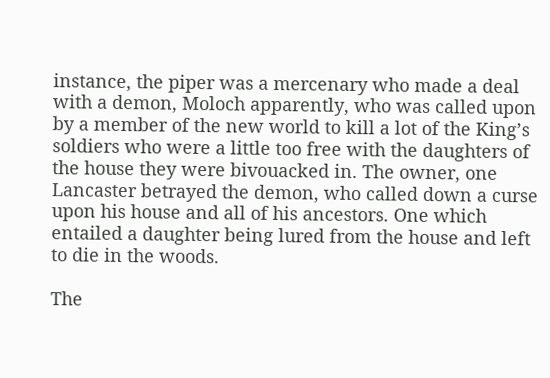instance, the piper was a mercenary who made a deal with a demon, Moloch apparently, who was called upon by a member of the new world to kill a lot of the King’s soldiers who were a little too free with the daughters of the house they were bivouacked in. The owner, one Lancaster betrayed the demon, who called down a curse upon his house and all of his ancestors. One which entailed a daughter being lured from the house and left to die in the woods.

The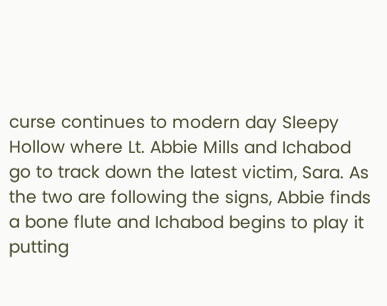curse continues to modern day Sleepy Hollow where Lt. Abbie Mills and Ichabod go to track down the latest victim, Sara. As the two are following the signs, Abbie finds a bone flute and Ichabod begins to play it putting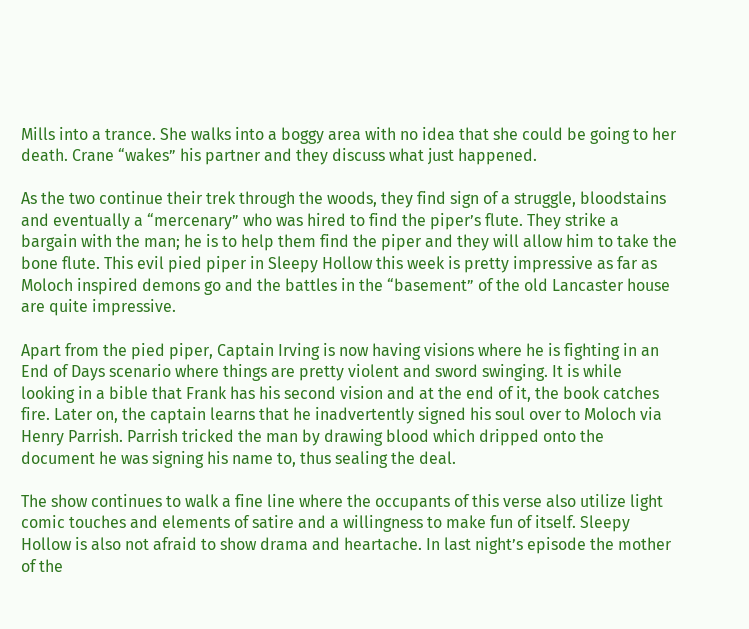Mills into a trance. She walks into a boggy area with no idea that she could be going to her death. Crane “wakes” his partner and they discuss what just happened.

As the two continue their trek through the woods, they find sign of a struggle, bloodstains and eventually a “mercenary” who was hired to find the piper’s flute. They strike a bargain with the man; he is to help them find the piper and they will allow him to take the bone flute. This evil pied piper in Sleepy Hollow this week is pretty impressive as far as Moloch inspired demons go and the battles in the “basement” of the old Lancaster house are quite impressive.

Apart from the pied piper, Captain Irving is now having visions where he is fighting in an End of Days scenario where things are pretty violent and sword swinging. It is while looking in a bible that Frank has his second vision and at the end of it, the book catches fire. Later on, the captain learns that he inadvertently signed his soul over to Moloch via Henry Parrish. Parrish tricked the man by drawing blood which dripped onto the document he was signing his name to, thus sealing the deal.

The show continues to walk a fine line where the occupants of this verse also utilize light comic touches and elements of satire and a willingness to make fun of itself. Sleepy Hollow is also not afraid to show drama and heartache. In last night’s episode the mother of the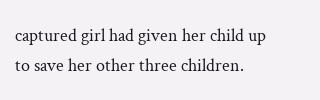captured girl had given her child up to save her other three children.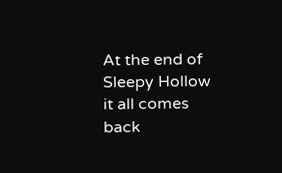At the end of Sleepy Hollow it all comes back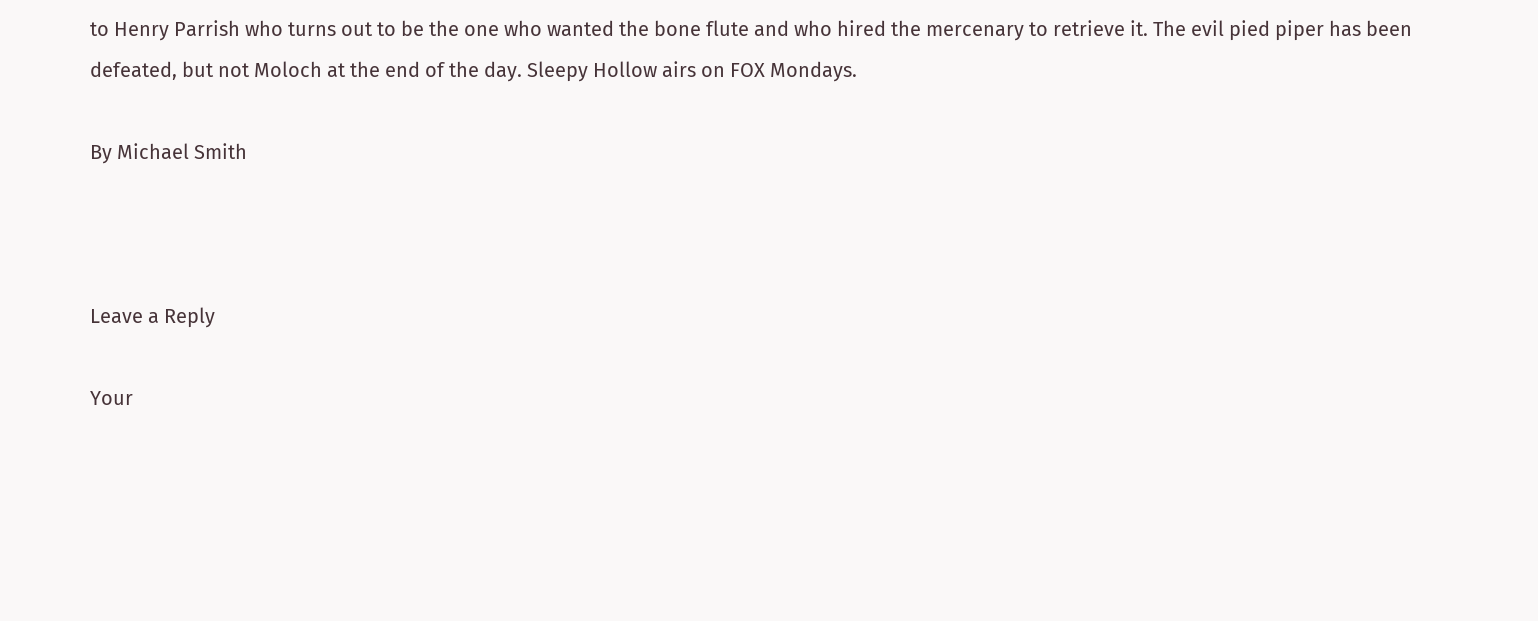to Henry Parrish who turns out to be the one who wanted the bone flute and who hired the mercenary to retrieve it. The evil pied piper has been defeated, but not Moloch at the end of the day. Sleepy Hollow airs on FOX Mondays.

By Michael Smith



Leave a Reply

Your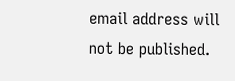email address will not be published.